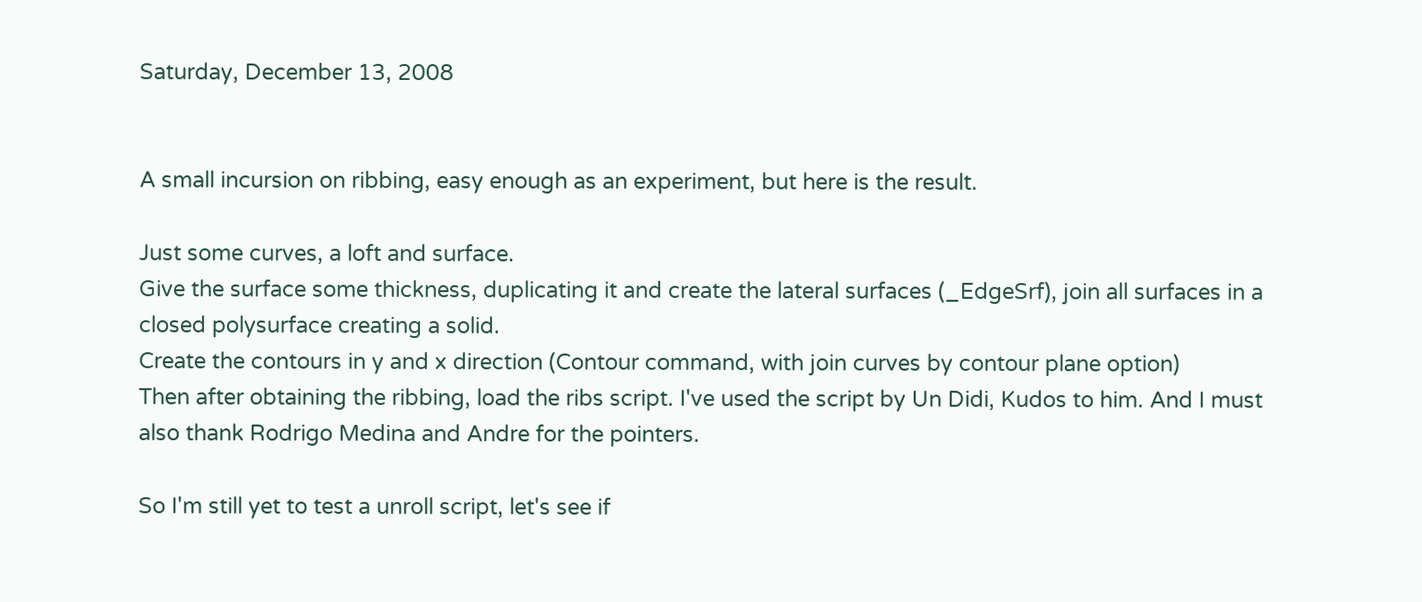Saturday, December 13, 2008


A small incursion on ribbing, easy enough as an experiment, but here is the result.

Just some curves, a loft and surface.
Give the surface some thickness, duplicating it and create the lateral surfaces (_EdgeSrf), join all surfaces in a closed polysurface creating a solid.
Create the contours in y and x direction (Contour command, with join curves by contour plane option)
Then after obtaining the ribbing, load the ribs script. I've used the script by Un Didi, Kudos to him. And I must also thank Rodrigo Medina and Andre for the pointers.

So I'm still yet to test a unroll script, let's see if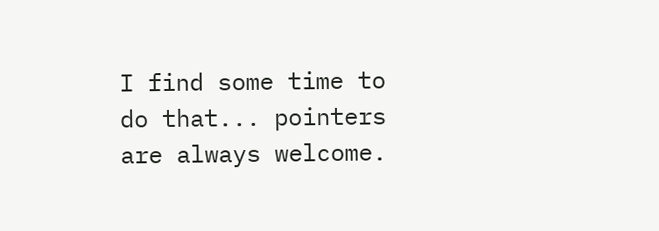I find some time to do that... pointers are always welcome.